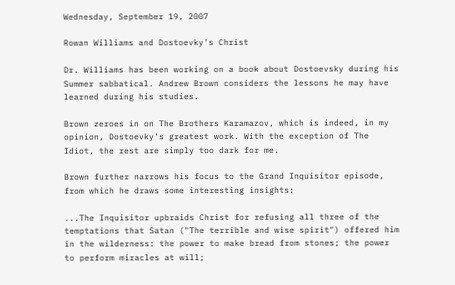Wednesday, September 19, 2007

Rowan Williams and Dostoevky's Christ

Dr. Williams has been working on a book about Dostoevsky during his Summer sabbatical. Andrew Brown considers the lessons he may have learned during his studies.

Brown zeroes in on The Brothers Karamazov, which is indeed, in my opinion, Dostoevky's greatest work. With the exception of The Idiot, the rest are simply too dark for me.

Brown further narrows his focus to the Grand Inquisitor episode, from which he draws some interesting insights:

...The Inquisitor upbraids Christ for refusing all three of the temptations that Satan ("The terrible and wise spirit") offered him in the wilderness: the power to make bread from stones; the power to perform miracles at will;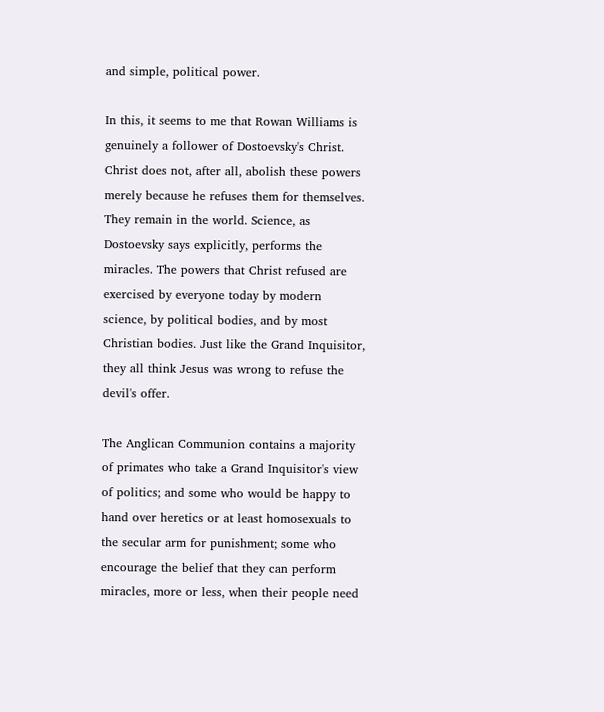and simple, political power.

In this, it seems to me that Rowan Williams is genuinely a follower of Dostoevsky's Christ. Christ does not, after all, abolish these powers merely because he refuses them for themselves. They remain in the world. Science, as Dostoevsky says explicitly, performs the miracles. The powers that Christ refused are exercised by everyone today by modern science, by political bodies, and by most Christian bodies. Just like the Grand Inquisitor, they all think Jesus was wrong to refuse the devil's offer.

The Anglican Communion contains a majority of primates who take a Grand Inquisitor's view of politics; and some who would be happy to hand over heretics or at least homosexuals to the secular arm for punishment; some who encourage the belief that they can perform miracles, more or less, when their people need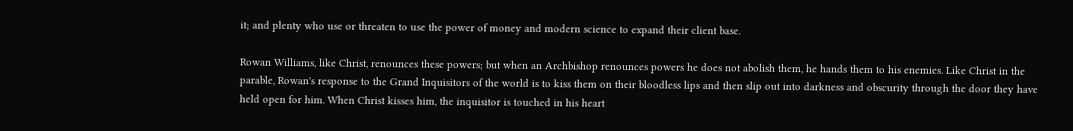it; and plenty who use or threaten to use the power of money and modern science to expand their client base.

Rowan Williams, like Christ, renounces these powers; but when an Archbishop renounces powers he does not abolish them, he hands them to his enemies. Like Christ in the parable, Rowan's response to the Grand Inquisitors of the world is to kiss them on their bloodless lips and then slip out into darkness and obscurity through the door they have held open for him. When Christ kisses him, the inquisitor is touched in his heart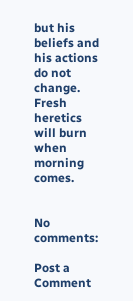but his beliefs and his actions do not change. Fresh heretics will burn when morning comes.


No comments:

Post a Comment